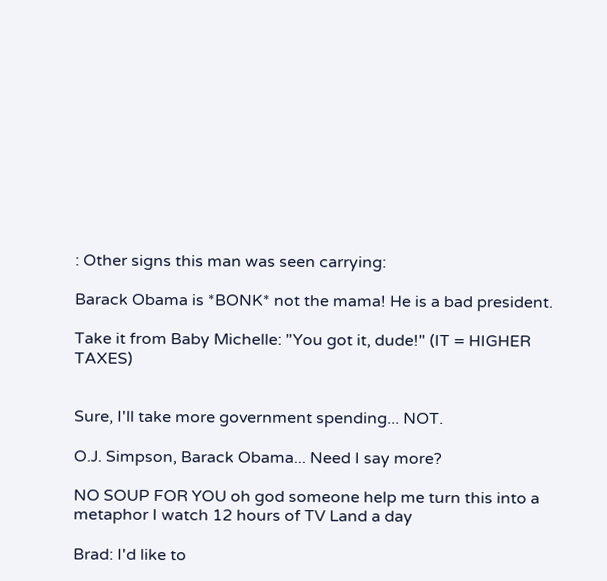: Other signs this man was seen carrying:

Barack Obama is *BONK* not the mama! He is a bad president.

Take it from Baby Michelle: "You got it, dude!" (IT = HIGHER TAXES)


Sure, I'll take more government spending... NOT.

O.J. Simpson, Barack Obama... Need I say more?

NO SOUP FOR YOU oh god someone help me turn this into a metaphor I watch 12 hours of TV Land a day

Brad: I'd like to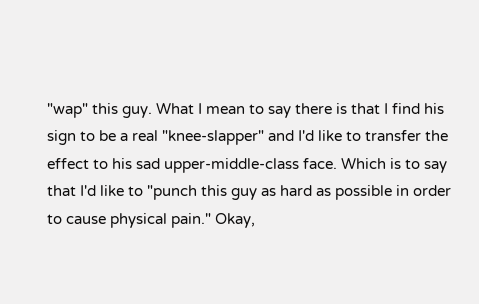"wap" this guy. What I mean to say there is that I find his sign to be a real "knee-slapper" and I'd like to transfer the effect to his sad upper-middle-class face. Which is to say that I'd like to "punch this guy as hard as possible in order to cause physical pain." Okay,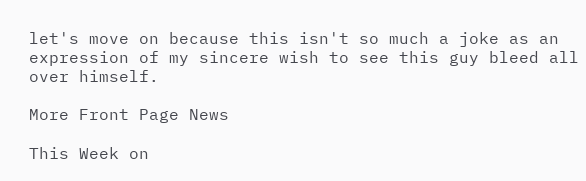let's move on because this isn't so much a joke as an expression of my sincere wish to see this guy bleed all over himself.

More Front Page News

This Week on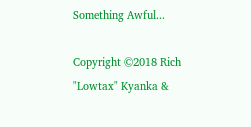Something Awful...

Copyright ©2018 Rich "Lowtax" Kyanka &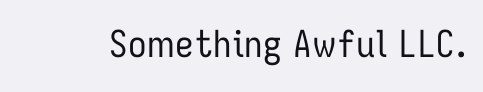Something Awful LLC.